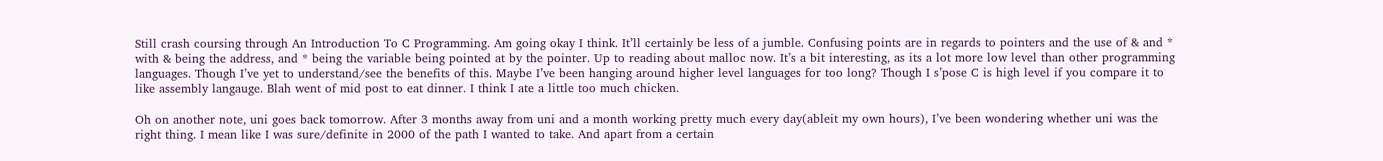Still crash coursing through An Introduction To C Programming. Am going okay I think. It’ll certainly be less of a jumble. Confusing points are in regards to pointers and the use of & and * with & being the address, and * being the variable being pointed at by the pointer. Up to reading about malloc now. It’s a bit interesting, as its a lot more low level than other programming languages. Though I’ve yet to understand/see the benefits of this. Maybe I’ve been hanging around higher level languages for too long? Though I s’pose C is high level if you compare it to like assembly langauge. Blah went of mid post to eat dinner. I think I ate a little too much chicken.

Oh on another note, uni goes back tomorrow. After 3 months away from uni and a month working pretty much every day(ableit my own hours), I’ve been wondering whether uni was the right thing. I mean like I was sure/definite in 2000 of the path I wanted to take. And apart from a certain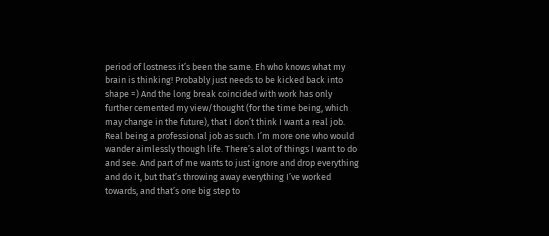period of lostness it’s been the same. Eh who knows what my brain is thinking! Probably just needs to be kicked back into shape =) And the long break coincided with work has only further cemented my view/thought (for the time being, which may change in the future), that I don’t think I want a real job. Real being a professional job as such. I’m more one who would wander aimlessly though life. There’s alot of things I want to do and see. And part of me wants to just ignore and drop everything and do it, but that’s throwing away everything I’ve worked towards, and that’s one big step to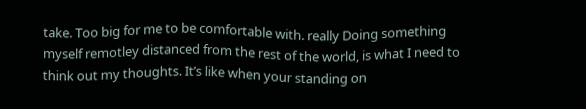take. Too big for me to be comfortable with. really Doing something myself remotley distanced from the rest of the world, is what I need to think out my thoughts. It’s like when your standing on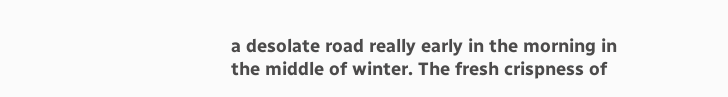a desolate road really early in the morning in the middle of winter. The fresh crispness of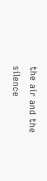the air and the silence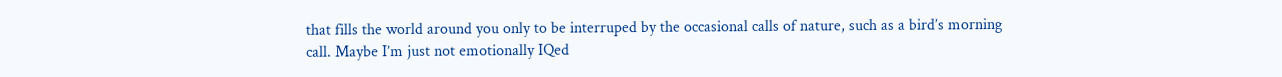that fills the world around you only to be interruped by the occasional calls of nature, such as a bird’s morning call. Maybe I’m just not emotionally IQed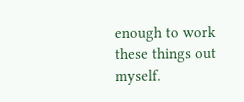enough to work these things out myself.